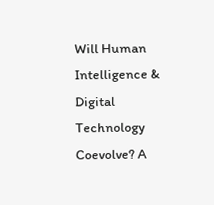Will Human Intelligence & Digital Technology Coevolve? A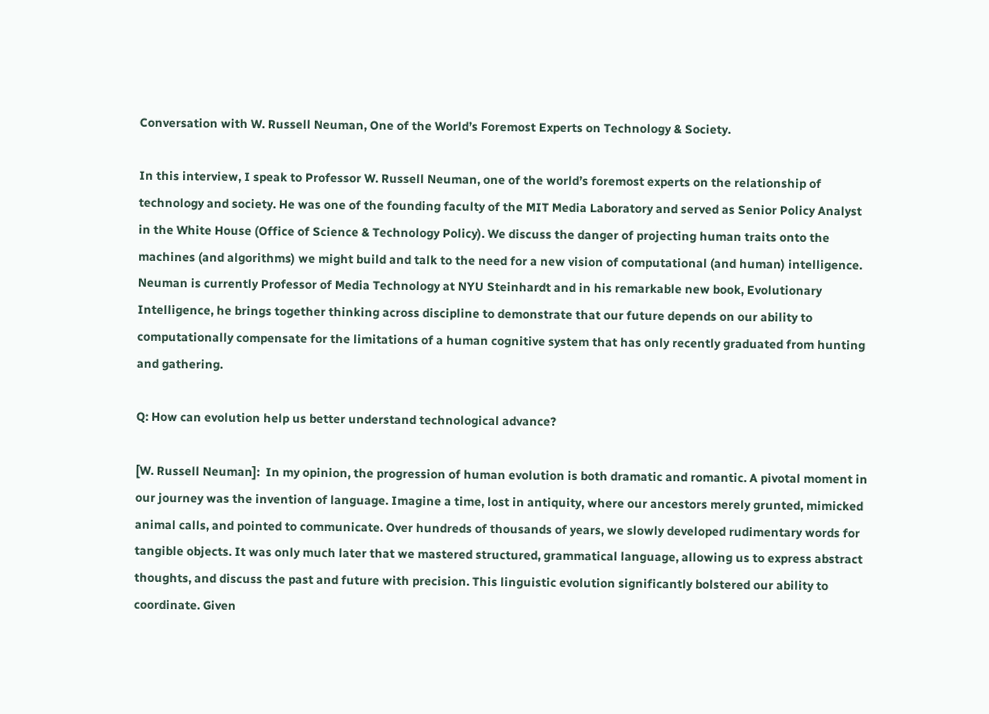Conversation with W. Russell Neuman, One of the World’s Foremost Experts on Technology & Society.

In this interview, I speak to Professor W. Russell Neuman, one of the world’s foremost experts on the relationship of technology and society. He was one of the founding faculty of the MIT Media Laboratory and served as Senior Policy Analyst in the White House (Office of Science & Technology Policy). We discuss the danger of projecting human traits onto the machines (and algorithms) we might build and talk to the need for a new vision of computational (and human) intelligence. Neuman is currently Professor of Media Technology at NYU Steinhardt and in his remarkable new book, Evolutionary Intelligence, he brings together thinking across discipline to demonstrate that our future depends on our ability to computationally compensate for the limitations of a human cognitive system that has only recently graduated from hunting and gathering.

Q: How can evolution help us better understand technological advance?

[W. Russell Neuman]:  In my opinion, the progression of human evolution is both dramatic and romantic. A pivotal moment in our journey was the invention of language. Imagine a time, lost in antiquity, where our ancestors merely grunted, mimicked animal calls, and pointed to communicate. Over hundreds of thousands of years, we slowly developed rudimentary words for tangible objects. It was only much later that we mastered structured, grammatical language, allowing us to express abstract thoughts, and discuss the past and future with precision. This linguistic evolution significantly bolstered our ability to coordinate. Given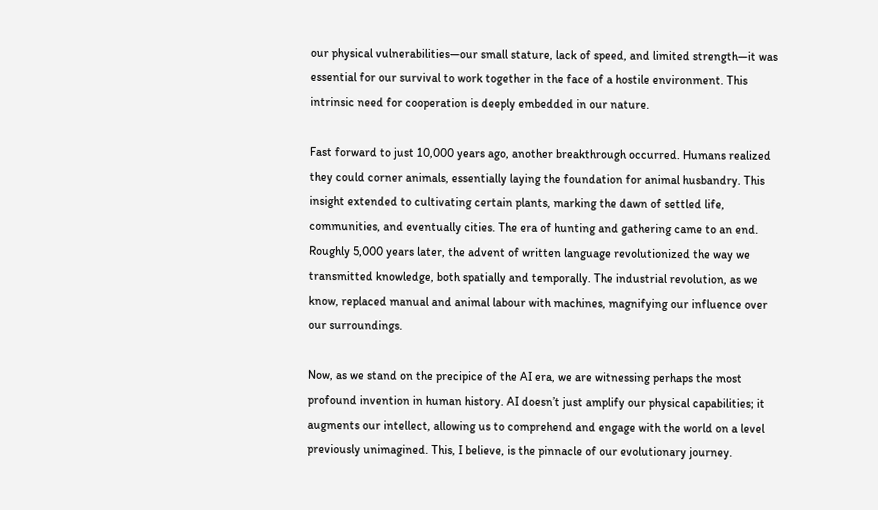our physical vulnerabilities—our small stature, lack of speed, and limited strength—it was essential for our survival to work together in the face of a hostile environment. This intrinsic need for cooperation is deeply embedded in our nature.

Fast forward to just 10,000 years ago, another breakthrough occurred. Humans realized they could corner animals, essentially laying the foundation for animal husbandry. This insight extended to cultivating certain plants, marking the dawn of settled life, communities, and eventually cities. The era of hunting and gathering came to an end. Roughly 5,000 years later, the advent of written language revolutionized the way we transmitted knowledge, both spatially and temporally. The industrial revolution, as we know, replaced manual and animal labour with machines, magnifying our influence over our surroundings.

Now, as we stand on the precipice of the AI era, we are witnessing perhaps the most profound invention in human history. AI doesn’t just amplify our physical capabilities; it augments our intellect, allowing us to comprehend and engage with the world on a level previously unimagined. This, I believe, is the pinnacle of our evolutionary journey.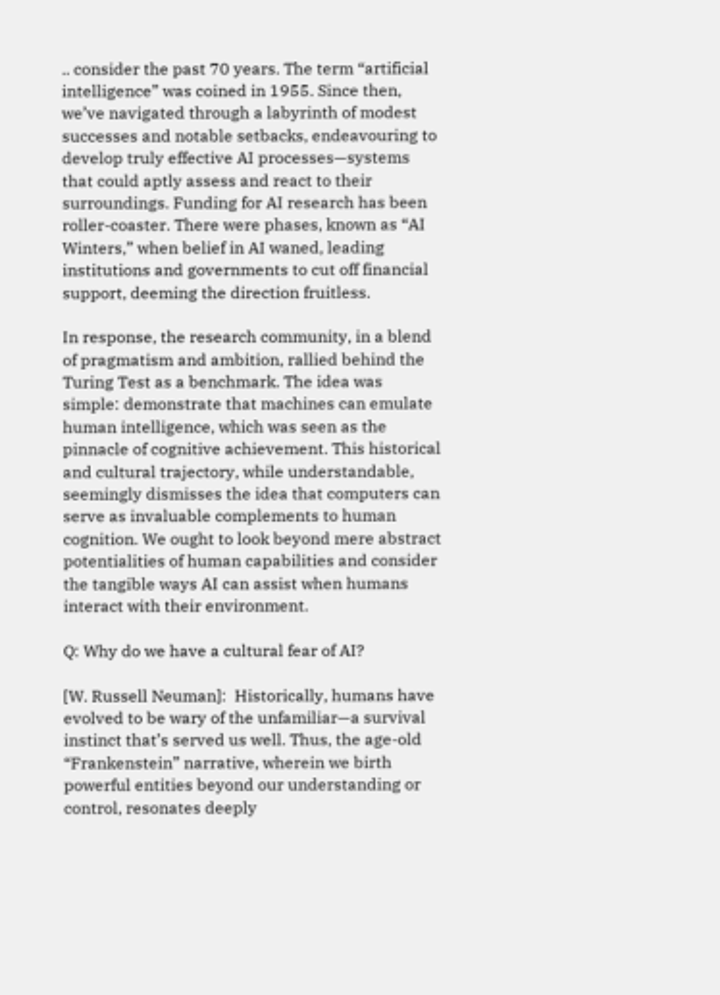.. consider the past 70 years. The term “artificial intelligence” was coined in 1955. Since then, we’ve navigated through a labyrinth of modest successes and notable setbacks, endeavouring to develop truly effective AI processes—systems that could aptly assess and react to their surroundings. Funding for AI research has been roller-coaster. There were phases, known as “AI Winters,” when belief in AI waned, leading institutions and governments to cut off financial support, deeming the direction fruitless.

In response, the research community, in a blend of pragmatism and ambition, rallied behind the Turing Test as a benchmark. The idea was simple: demonstrate that machines can emulate human intelligence, which was seen as the pinnacle of cognitive achievement. This historical and cultural trajectory, while understandable, seemingly dismisses the idea that computers can serve as invaluable complements to human cognition. We ought to look beyond mere abstract potentialities of human capabilities and consider the tangible ways AI can assist when humans interact with their environment.

Q: Why do we have a cultural fear of AI?

[W. Russell Neuman]:  Historically, humans have evolved to be wary of the unfamiliar—a survival instinct that’s served us well. Thus, the age-old “Frankenstein” narrative, wherein we birth powerful entities beyond our understanding or control, resonates deeply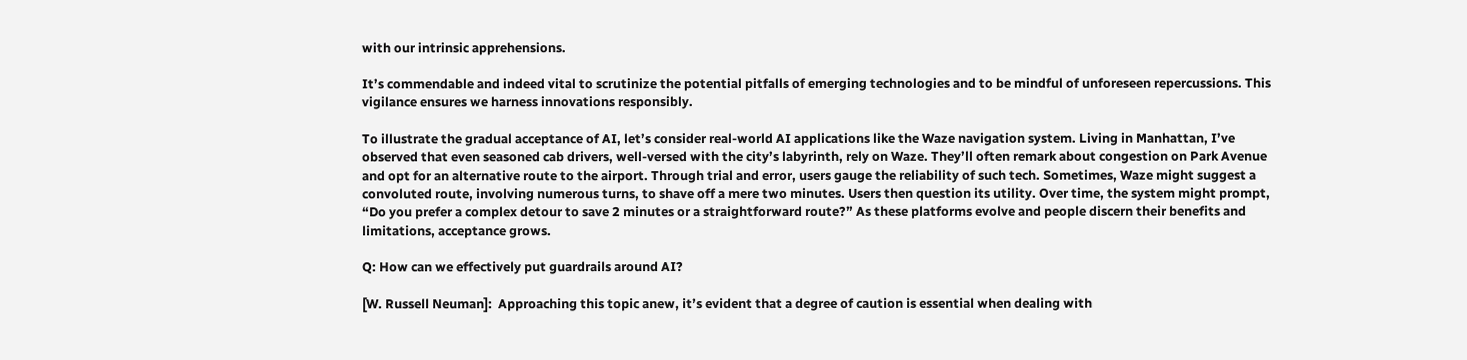with our intrinsic apprehensions.

It’s commendable and indeed vital to scrutinize the potential pitfalls of emerging technologies and to be mindful of unforeseen repercussions. This vigilance ensures we harness innovations responsibly.

To illustrate the gradual acceptance of AI, let’s consider real-world AI applications like the Waze navigation system. Living in Manhattan, I’ve observed that even seasoned cab drivers, well-versed with the city’s labyrinth, rely on Waze. They’ll often remark about congestion on Park Avenue and opt for an alternative route to the airport. Through trial and error, users gauge the reliability of such tech. Sometimes, Waze might suggest a convoluted route, involving numerous turns, to shave off a mere two minutes. Users then question its utility. Over time, the system might prompt, “Do you prefer a complex detour to save 2 minutes or a straightforward route?” As these platforms evolve and people discern their benefits and limitations, acceptance grows.

Q: How can we effectively put guardrails around AI?

[W. Russell Neuman]:  Approaching this topic anew, it’s evident that a degree of caution is essential when dealing with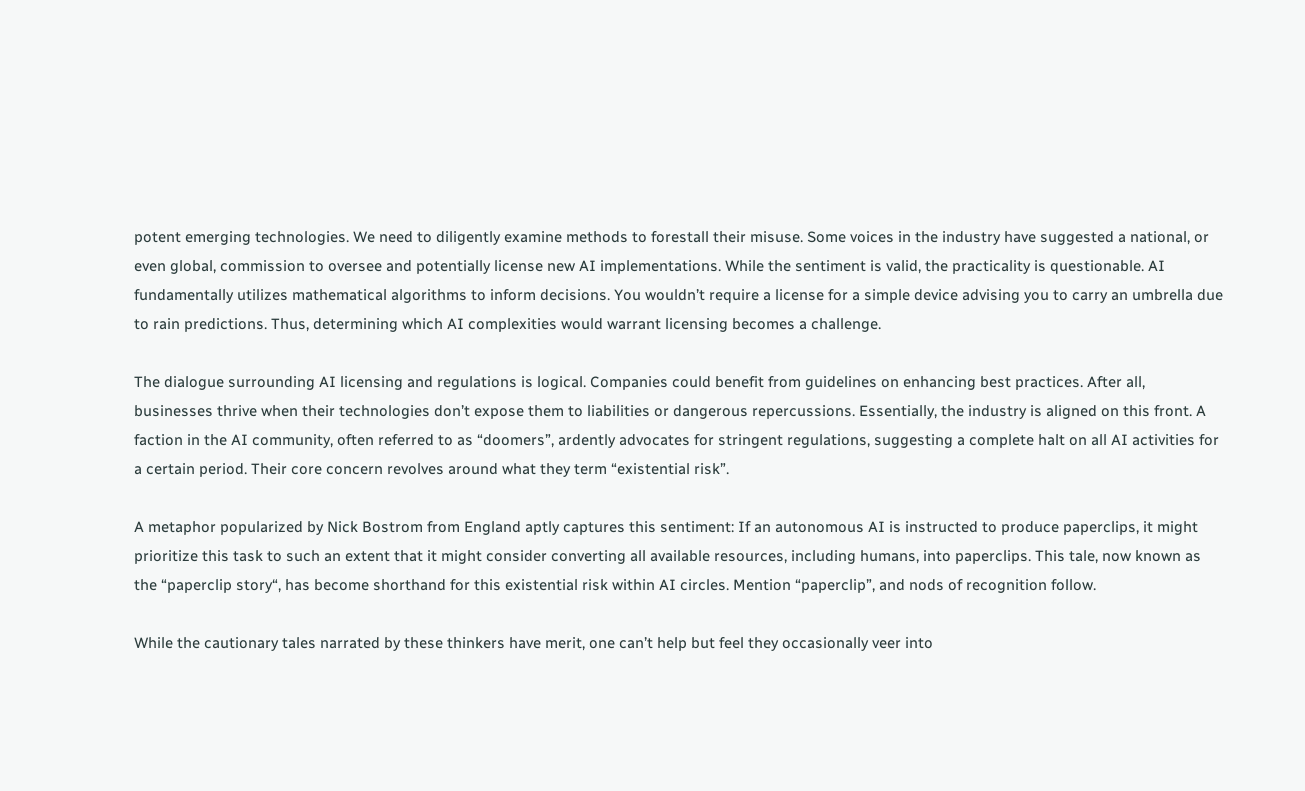potent emerging technologies. We need to diligently examine methods to forestall their misuse. Some voices in the industry have suggested a national, or even global, commission to oversee and potentially license new AI implementations. While the sentiment is valid, the practicality is questionable. AI fundamentally utilizes mathematical algorithms to inform decisions. You wouldn’t require a license for a simple device advising you to carry an umbrella due to rain predictions. Thus, determining which AI complexities would warrant licensing becomes a challenge.

The dialogue surrounding AI licensing and regulations is logical. Companies could benefit from guidelines on enhancing best practices. After all, businesses thrive when their technologies don’t expose them to liabilities or dangerous repercussions. Essentially, the industry is aligned on this front. A faction in the AI community, often referred to as “doomers”, ardently advocates for stringent regulations, suggesting a complete halt on all AI activities for a certain period. Their core concern revolves around what they term “existential risk”.

A metaphor popularized by Nick Bostrom from England aptly captures this sentiment: If an autonomous AI is instructed to produce paperclips, it might prioritize this task to such an extent that it might consider converting all available resources, including humans, into paperclips. This tale, now known as the “paperclip story“, has become shorthand for this existential risk within AI circles. Mention “paperclip”, and nods of recognition follow.

While the cautionary tales narrated by these thinkers have merit, one can’t help but feel they occasionally veer into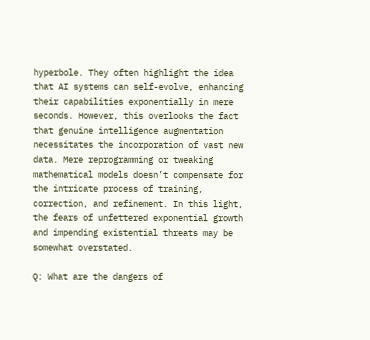hyperbole. They often highlight the idea that AI systems can self-evolve, enhancing their capabilities exponentially in mere seconds. However, this overlooks the fact that genuine intelligence augmentation necessitates the incorporation of vast new data. Mere reprogramming or tweaking mathematical models doesn’t compensate for the intricate process of training, correction, and refinement. In this light, the fears of unfettered exponential growth and impending existential threats may be somewhat overstated.

Q: What are the dangers of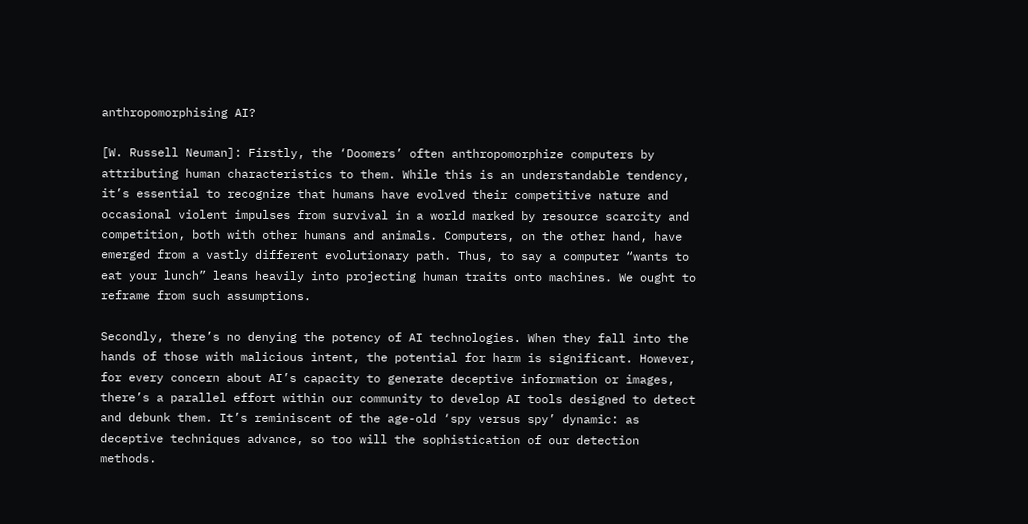anthropomorphising AI?

[W. Russell Neuman]: Firstly, the ‘Doomers’ often anthropomorphize computers by attributing human characteristics to them. While this is an understandable tendency, it’s essential to recognize that humans have evolved their competitive nature and occasional violent impulses from survival in a world marked by resource scarcity and competition, both with other humans and animals. Computers, on the other hand, have emerged from a vastly different evolutionary path. Thus, to say a computer “wants to eat your lunch” leans heavily into projecting human traits onto machines. We ought to reframe from such assumptions.

Secondly, there’s no denying the potency of AI technologies. When they fall into the hands of those with malicious intent, the potential for harm is significant. However, for every concern about AI’s capacity to generate deceptive information or images, there’s a parallel effort within our community to develop AI tools designed to detect and debunk them. It’s reminiscent of the age-old ‘spy versus spy’ dynamic: as deceptive techniques advance, so too will the sophistication of our detection methods.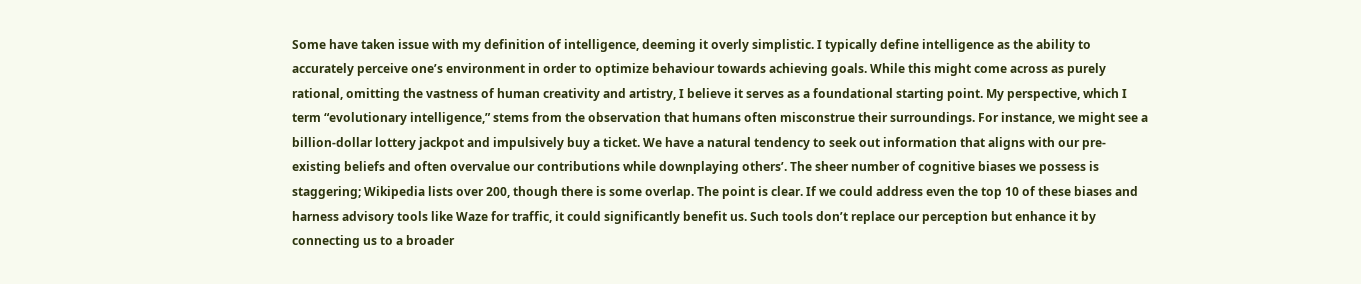Some have taken issue with my definition of intelligence, deeming it overly simplistic. I typically define intelligence as the ability to accurately perceive one’s environment in order to optimize behaviour towards achieving goals. While this might come across as purely rational, omitting the vastness of human creativity and artistry, I believe it serves as a foundational starting point. My perspective, which I term “evolutionary intelligence,” stems from the observation that humans often misconstrue their surroundings. For instance, we might see a billion-dollar lottery jackpot and impulsively buy a ticket. We have a natural tendency to seek out information that aligns with our pre-existing beliefs and often overvalue our contributions while downplaying others’. The sheer number of cognitive biases we possess is staggering; Wikipedia lists over 200, though there is some overlap. The point is clear. If we could address even the top 10 of these biases and harness advisory tools like Waze for traffic, it could significantly benefit us. Such tools don’t replace our perception but enhance it by connecting us to a broader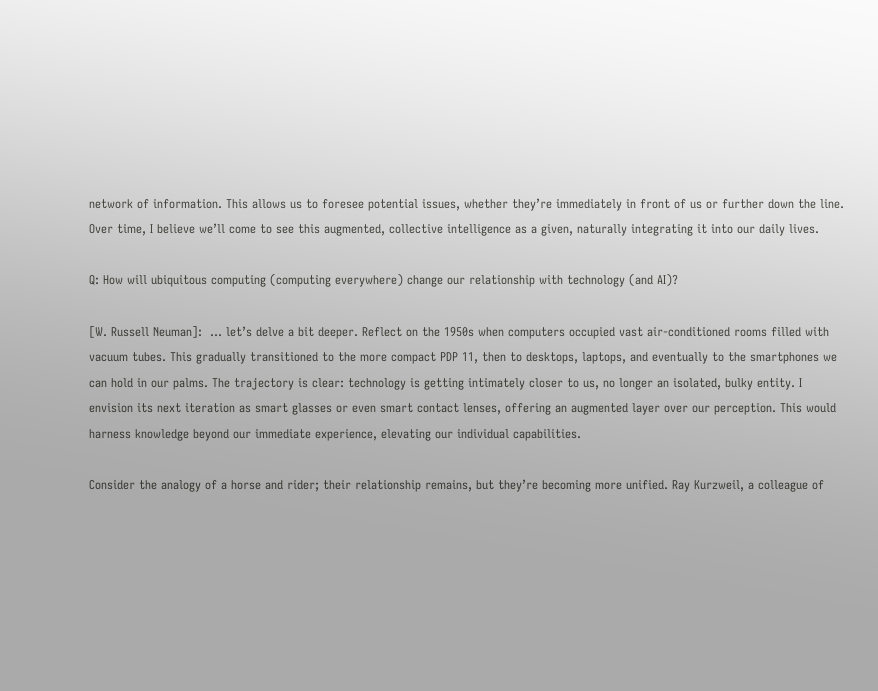network of information. This allows us to foresee potential issues, whether they’re immediately in front of us or further down the line. Over time, I believe we’ll come to see this augmented, collective intelligence as a given, naturally integrating it into our daily lives.

Q: How will ubiquitous computing (computing everywhere) change our relationship with technology (and AI)?

[W. Russell Neuman]:  … let’s delve a bit deeper. Reflect on the 1950s when computers occupied vast air-conditioned rooms filled with vacuum tubes. This gradually transitioned to the more compact PDP 11, then to desktops, laptops, and eventually to the smartphones we can hold in our palms. The trajectory is clear: technology is getting intimately closer to us, no longer an isolated, bulky entity. I envision its next iteration as smart glasses or even smart contact lenses, offering an augmented layer over our perception. This would harness knowledge beyond our immediate experience, elevating our individual capabilities.

Consider the analogy of a horse and rider; their relationship remains, but they’re becoming more unified. Ray Kurzweil, a colleague of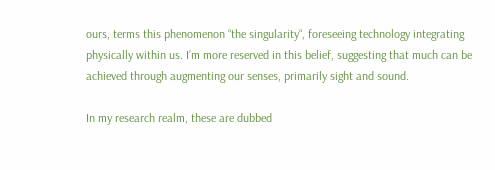ours, terms this phenomenon “the singularity“, foreseeing technology integrating physically within us. I’m more reserved in this belief, suggesting that much can be achieved through augmenting our senses, primarily sight and sound.

In my research realm, these are dubbed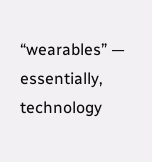“wearables” — essentially, technology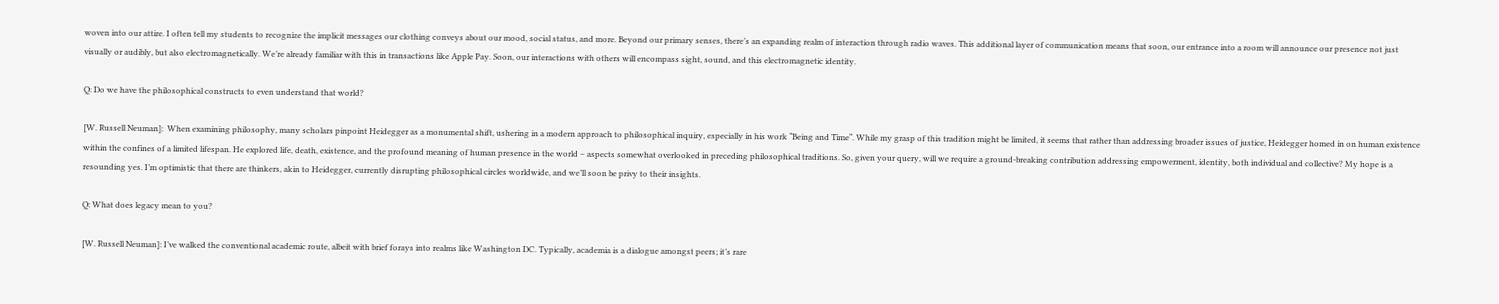woven into our attire. I often tell my students to recognize the implicit messages our clothing conveys about our mood, social status, and more. Beyond our primary senses, there’s an expanding realm of interaction through radio waves. This additional layer of communication means that soon, our entrance into a room will announce our presence not just visually or audibly, but also electromagnetically. We’re already familiar with this in transactions like Apple Pay. Soon, our interactions with others will encompass sight, sound, and this electromagnetic identity.

Q: Do we have the philosophical constructs to even understand that world?

[W. Russell Neuman]:  When examining philosophy, many scholars pinpoint Heidegger as a monumental shift, ushering in a modern approach to philosophical inquiry, especially in his work “Being and Time“. While my grasp of this tradition might be limited, it seems that rather than addressing broader issues of justice, Heidegger homed in on human existence within the confines of a limited lifespan. He explored life, death, existence, and the profound meaning of human presence in the world – aspects somewhat overlooked in preceding philosophical traditions. So, given your query, will we require a ground-breaking contribution addressing empowerment, identity, both individual and collective? My hope is a resounding yes. I’m optimistic that there are thinkers, akin to Heidegger, currently disrupting philosophical circles worldwide, and we’ll soon be privy to their insights.

Q: What does legacy mean to you?

[W. Russell Neuman]: I’ve walked the conventional academic route, albeit with brief forays into realms like Washington DC. Typically, academia is a dialogue amongst peers; it’s rare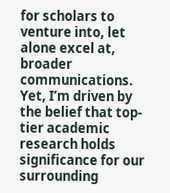for scholars to venture into, let alone excel at, broader communications. Yet, I’m driven by the belief that top-tier academic research holds significance for our surrounding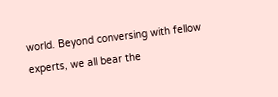world. Beyond conversing with fellow experts, we all bear the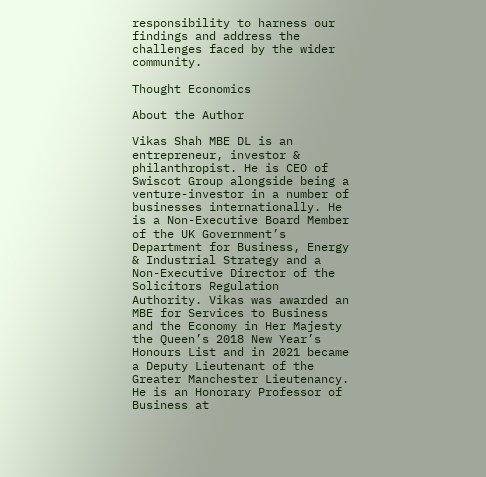responsibility to harness our findings and address the challenges faced by the wider community.

Thought Economics

About the Author

Vikas Shah MBE DL is an entrepreneur, investor & philanthropist. He is CEO of Swiscot Group alongside being a venture-investor in a number of businesses internationally. He is a Non-Executive Board Member of the UK Government’s Department for Business, Energy & Industrial Strategy and a Non-Executive Director of the Solicitors Regulation Authority. Vikas was awarded an MBE for Services to Business and the Economy in Her Majesty the Queen’s 2018 New Year’s Honours List and in 2021 became a Deputy Lieutenant of the Greater Manchester Lieutenancy. He is an Honorary Professor of Business at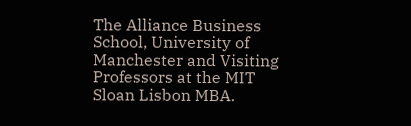The Alliance Business School, University of Manchester and Visiting Professors at the MIT Sloan Lisbon MBA.